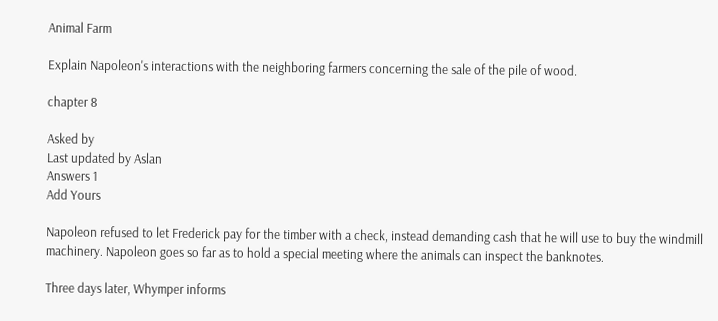Animal Farm

Explain Napoleon's interactions with the neighboring farmers concerning the sale of the pile of wood.

chapter 8

Asked by
Last updated by Aslan
Answers 1
Add Yours

Napoleon refused to let Frederick pay for the timber with a check, instead demanding cash that he will use to buy the windmill machinery. Napoleon goes so far as to hold a special meeting where the animals can inspect the banknotes.

Three days later, Whymper informs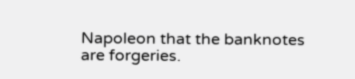Napoleon that the banknotes are forgeries.